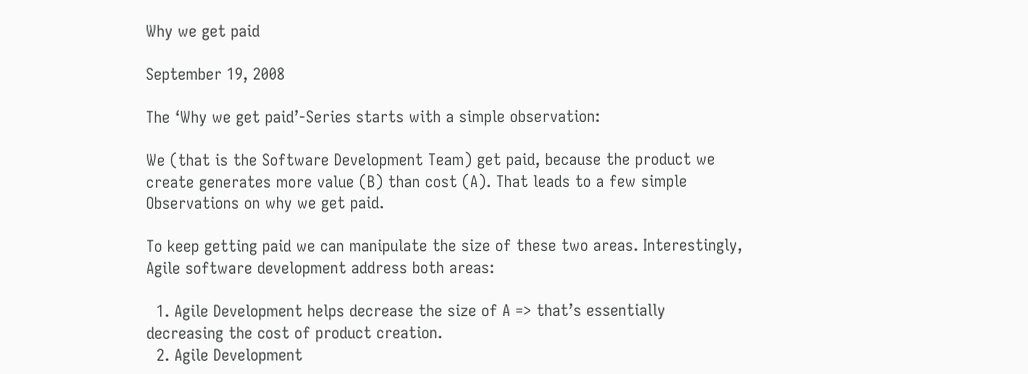Why we get paid

September 19, 2008

The ‘Why we get paid’-Series starts with a simple observation:

We (that is the Software Development Team) get paid, because the product we create generates more value (B) than cost (A). That leads to a few simple Observations on why we get paid.

To keep getting paid we can manipulate the size of these two areas. Interestingly, Agile software development address both areas:

  1. Agile Development helps decrease the size of A => that’s essentially decreasing the cost of product creation.
  2. Agile Development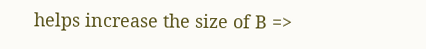helps increase the size of B =>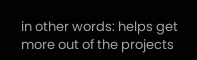in other words: helps get more out of the projects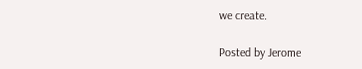we create.

Posted by Jerome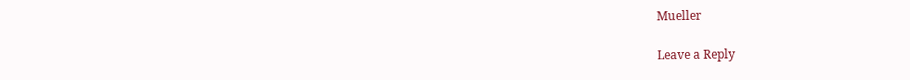Mueller

Leave a Reply